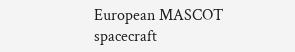European MASCOT spacecraft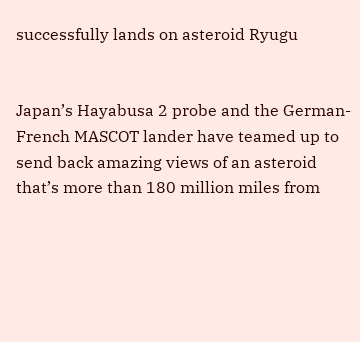successfully lands on asteroid Ryugu


Japan’s Hayabusa 2 probe and the German-French MASCOT lander have teamed up to send back amazing views of an asteroid that’s more than 180 million miles from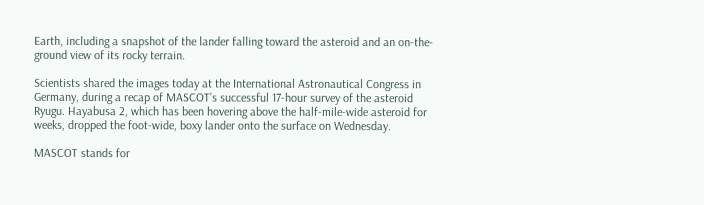Earth, including a snapshot of the lander falling toward the asteroid and an on-the-ground view of its rocky terrain.

Scientists shared the images today at the International Astronautical Congress in Germany, during a recap of MASCOT’s successful 17-hour survey of the asteroid Ryugu. Hayabusa 2, which has been hovering above the half-mile-wide asteroid for weeks, dropped the foot-wide, boxy lander onto the surface on Wednesday.

MASCOT stands for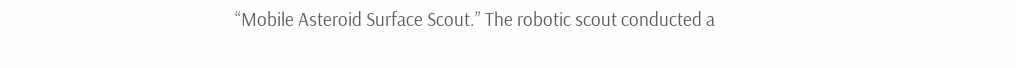“Mobile Asteroid Surface Scout.” The robotic scout conducted a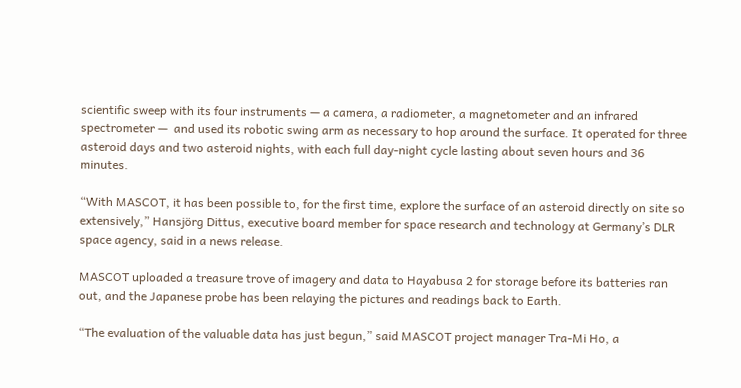scientific sweep with its four instruments — a camera, a radiometer, a magnetometer and an infrared spectrometer —  and used its robotic swing arm as necessary to hop around the surface. It operated for three asteroid days and two asteroid nights, with each full day-night cycle lasting about seven hours and 36 minutes.

“With MASCOT, it has been possible to, for the first time, explore the surface of an asteroid directly on site so extensively,” Hansjörg Dittus, executive board member for space research and technology at Germany’s DLR space agency, said in a news release.

MASCOT uploaded a treasure trove of imagery and data to Hayabusa 2 for storage before its batteries ran out, and the Japanese probe has been relaying the pictures and readings back to Earth.

“The evaluation of the valuable data has just begun,” said MASCOT project manager Tra-Mi Ho, a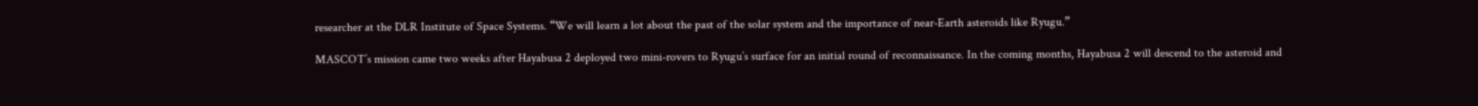researcher at the DLR Institute of Space Systems. “We will learn a lot about the past of the solar system and the importance of near-Earth asteroids like Ryugu.”

MASCOT’s mission came two weeks after Hayabusa 2 deployed two mini-rovers to Ryugu’s surface for an initial round of reconnaissance. In the coming months, Hayabusa 2 will descend to the asteroid and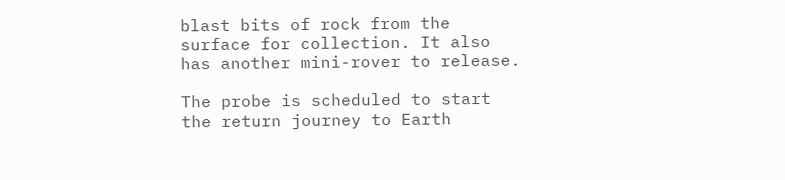blast bits of rock from the surface for collection. It also has another mini-rover to release.

The probe is scheduled to start the return journey to Earth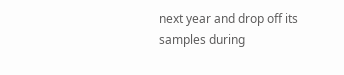next year and drop off its samples during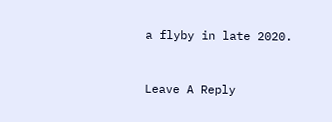a flyby in late 2020.


Leave A Reply